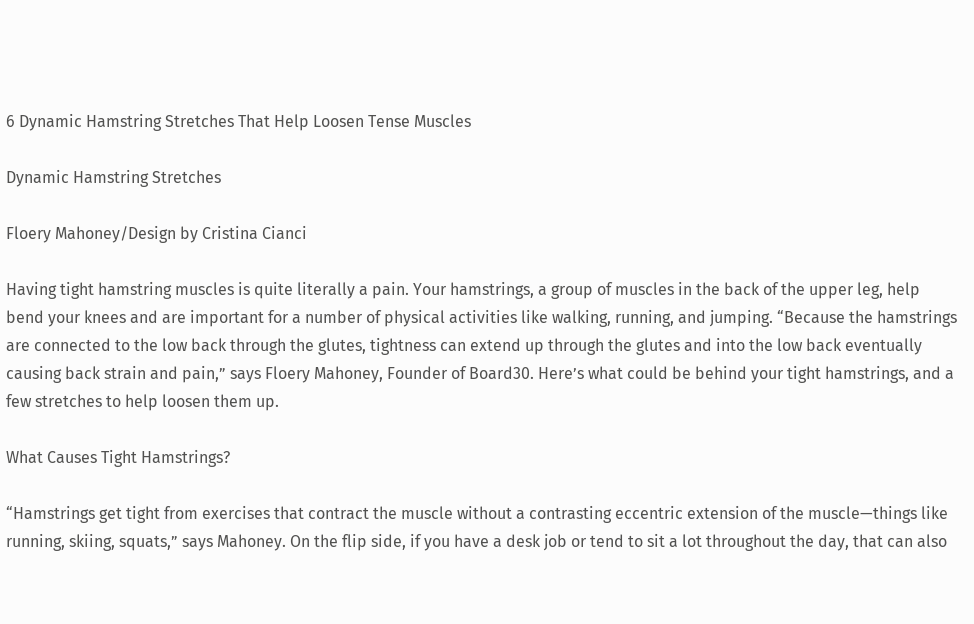6 Dynamic Hamstring Stretches That Help Loosen Tense Muscles

Dynamic Hamstring Stretches

Floery Mahoney/Design by Cristina Cianci

Having tight hamstring muscles is quite literally a pain. Your hamstrings, a group of muscles in the back of the upper leg, help bend your knees and are important for a number of physical activities like walking, running, and jumping. “Because the hamstrings are connected to the low back through the glutes, tightness can extend up through the glutes and into the low back eventually causing back strain and pain,” says Floery Mahoney, Founder of Board30. Here’s what could be behind your tight hamstrings, and a few stretches to help loosen them up.

What Causes Tight Hamstrings?

“Hamstrings get tight from exercises that contract the muscle without a contrasting eccentric extension of the muscle—things like running, skiing, squats,” says Mahoney. On the flip side, if you have a desk job or tend to sit a lot throughout the day, that can also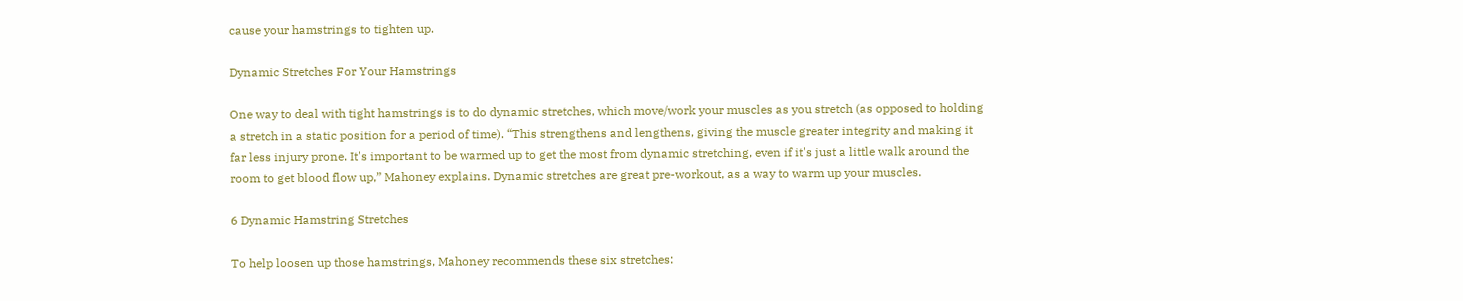cause your hamstrings to tighten up.

Dynamic Stretches For Your Hamstrings

One way to deal with tight hamstrings is to do dynamic stretches, which move/work your muscles as you stretch (as opposed to holding a stretch in a static position for a period of time). “This strengthens and lengthens, giving the muscle greater integrity and making it far less injury prone. It's important to be warmed up to get the most from dynamic stretching, even if it's just a little walk around the room to get blood flow up,” Mahoney explains. Dynamic stretches are great pre-workout, as a way to warm up your muscles.

6 Dynamic Hamstring Stretches

To help loosen up those hamstrings, Mahoney recommends these six stretches: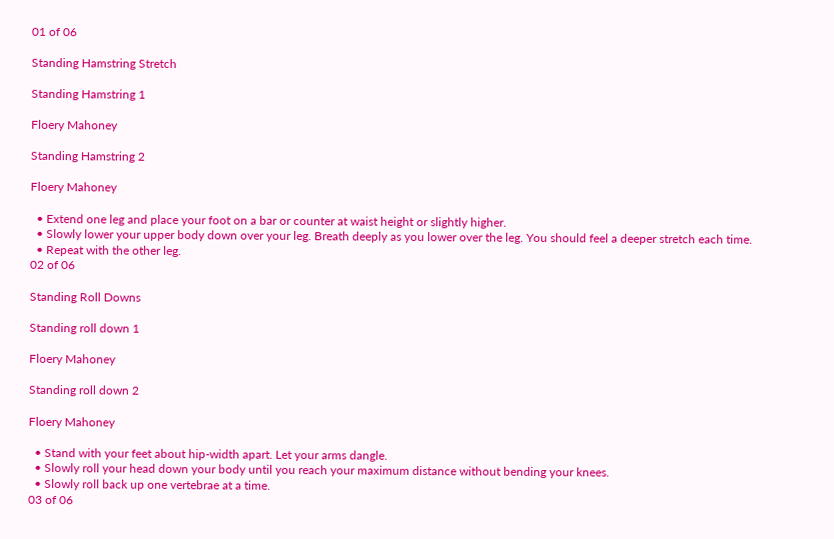01 of 06

Standing Hamstring Stretch

Standing Hamstring 1

Floery Mahoney

Standing Hamstring 2

Floery Mahoney

  • Extend one leg and place your foot on a bar or counter at waist height or slightly higher.
  • Slowly lower your upper body down over your leg. Breath deeply as you lower over the leg. You should feel a deeper stretch each time.
  • Repeat with the other leg.
02 of 06

Standing Roll Downs

Standing roll down 1

Floery Mahoney

Standing roll down 2

Floery Mahoney

  • Stand with your feet about hip-width apart. Let your arms dangle.
  • Slowly roll your head down your body until you reach your maximum distance without bending your knees.
  • Slowly roll back up one vertebrae at a time.
03 of 06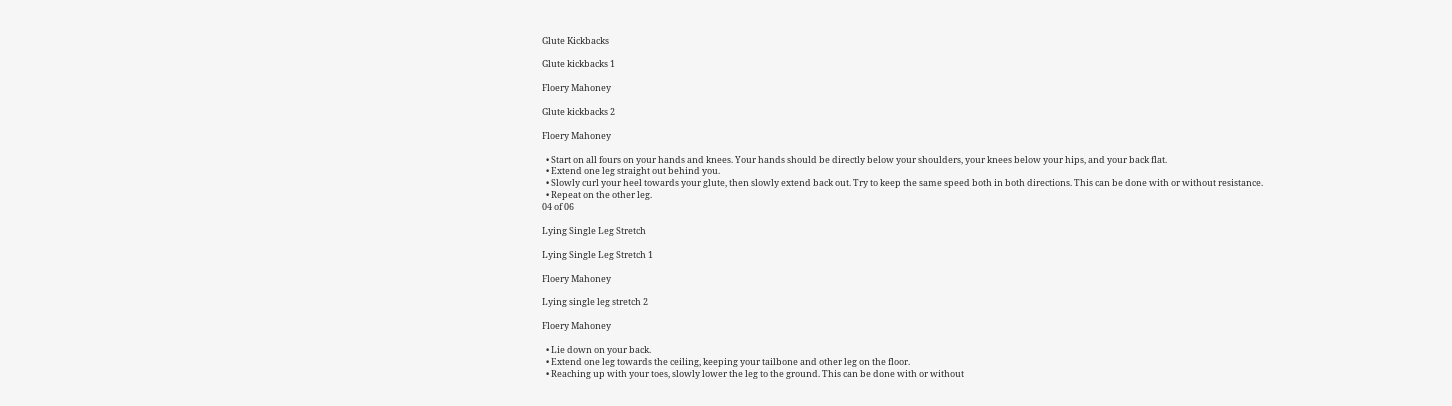Glute Kickbacks

Glute kickbacks 1

Floery Mahoney

Glute kickbacks 2

Floery Mahoney

  • Start on all fours on your hands and knees. Your hands should be directly below your shoulders, your knees below your hips, and your back flat.
  • Extend one leg straight out behind you.
  • Slowly curl your heel towards your glute, then slowly extend back out. Try to keep the same speed both in both directions. This can be done with or without resistance.
  • Repeat on the other leg.
04 of 06

Lying Single Leg Stretch

Lying Single Leg Stretch 1

Floery Mahoney

Lying single leg stretch 2

Floery Mahoney

  • Lie down on your back.
  • Extend one leg towards the ceiling, keeping your tailbone and other leg on the floor.
  • Reaching up with your toes, slowly lower the leg to the ground. This can be done with or without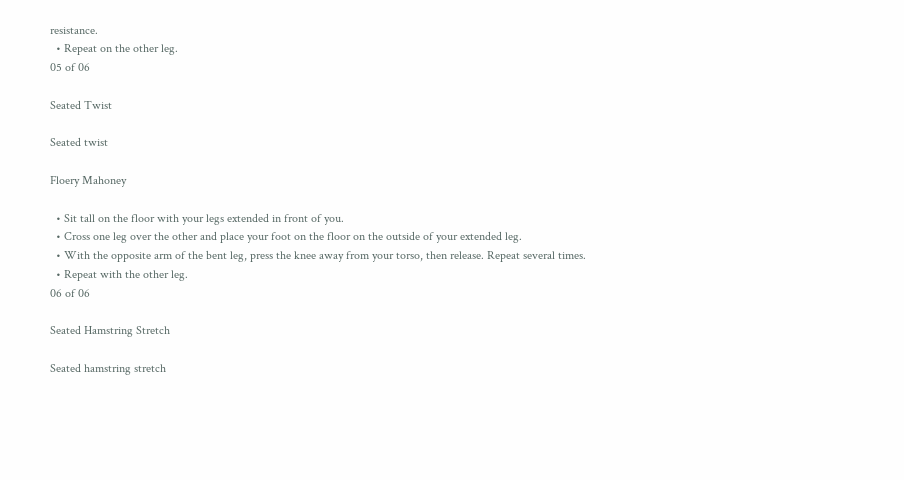resistance.
  • Repeat on the other leg.
05 of 06

Seated Twist

Seated twist

Floery Mahoney

  • Sit tall on the floor with your legs extended in front of you.
  • Cross one leg over the other and place your foot on the floor on the outside of your extended leg.
  • With the opposite arm of the bent leg, press the knee away from your torso, then release. Repeat several times.
  • Repeat with the other leg.
06 of 06

Seated Hamstring Stretch

Seated hamstring stretch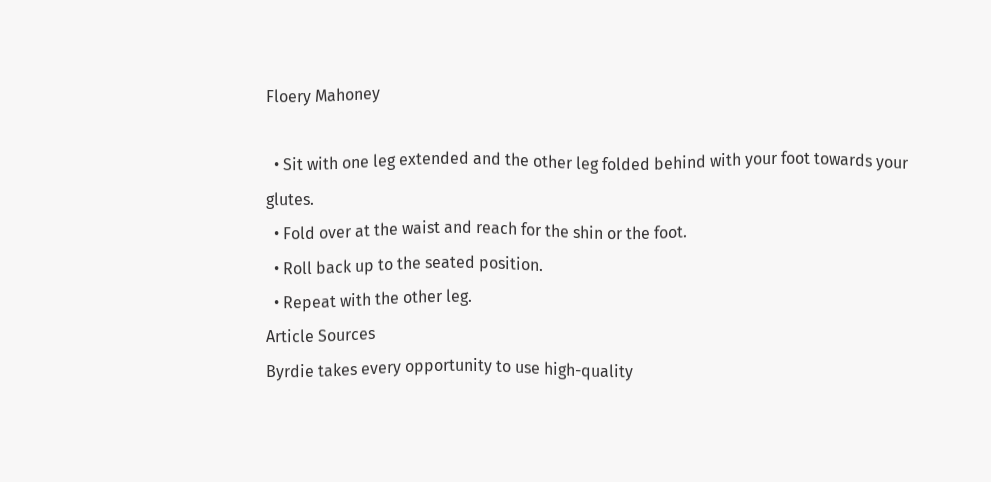Floery Mahoney

  • Sit with one leg extended and the other leg folded behind with your foot towards your glutes.
  • Fold over at the waist and reach for the shin or the foot.
  • Roll back up to the seated position.
  • Repeat with the other leg.
Article Sources
Byrdie takes every opportunity to use high-quality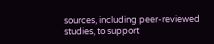sources, including peer-reviewed studies, to support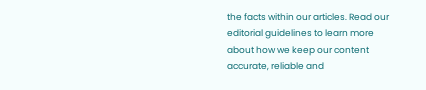the facts within our articles. Read our editorial guidelines to learn more about how we keep our content accurate, reliable and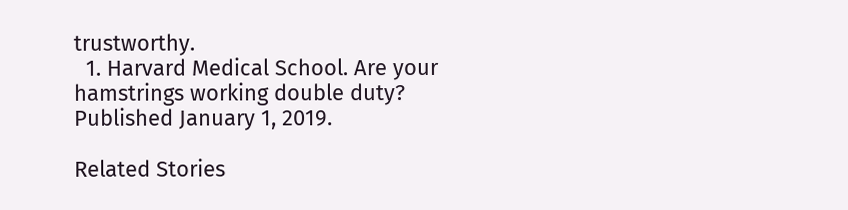trustworthy.
  1. Harvard Medical School. Are your hamstrings working double duty? Published January 1, 2019.

Related Stories